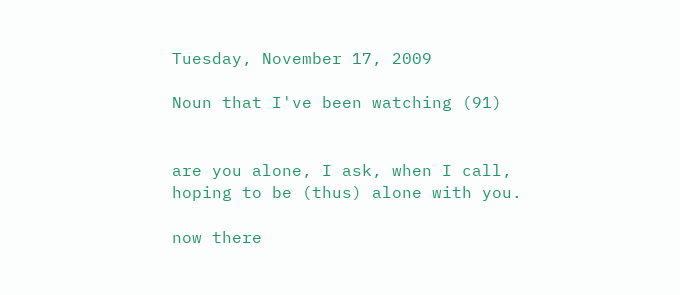Tuesday, November 17, 2009

Noun that I've been watching (91)


are you alone, I ask, when I call,
hoping to be (thus) alone with you.

now there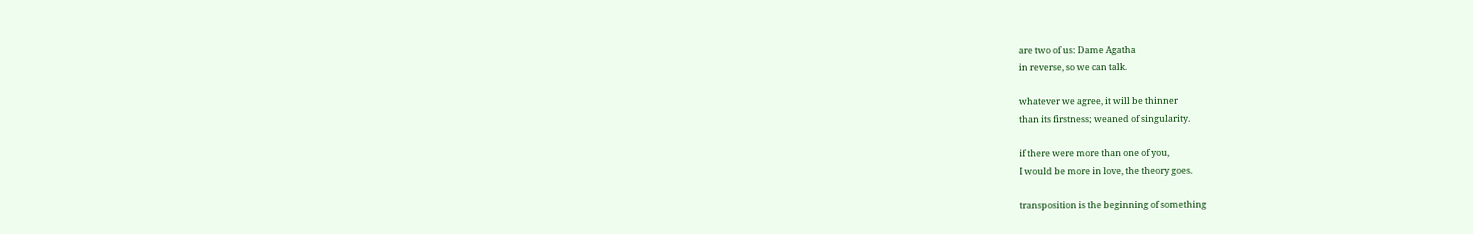are two of us: Dame Agatha
in reverse, so we can talk.

whatever we agree, it will be thinner
than its firstness; weaned of singularity.

if there were more than one of you,
I would be more in love, the theory goes.

transposition is the beginning of something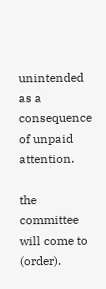unintended as a consequence of unpaid attention.

the committee will come to (order).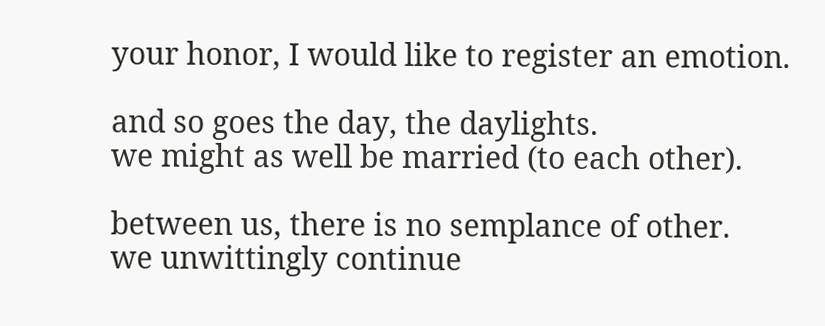your honor, I would like to register an emotion.

and so goes the day, the daylights.
we might as well be married (to each other).

between us, there is no semplance of other.
we unwittingly continue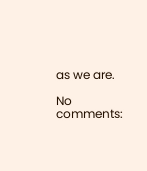as we are.

No comments: